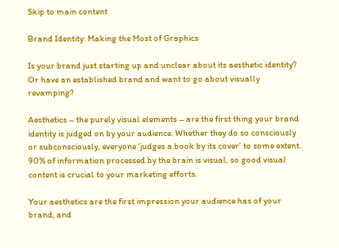Skip to main content

Brand Identity: Making the Most of Graphics

Is your brand just starting up and unclear about its aesthetic identity? Or have an established brand and want to go about visually revamping?

Aesthetics – the purely visual elements – are the first thing your brand identity is judged on by your audience. Whether they do so consciously or subconsciously, everyone ‘judges a book by its cover’ to some extent. 90% of information processed by the brain is visual, so good visual content is crucial to your marketing efforts.

Your aesthetics are the first impression your audience has of your brand, and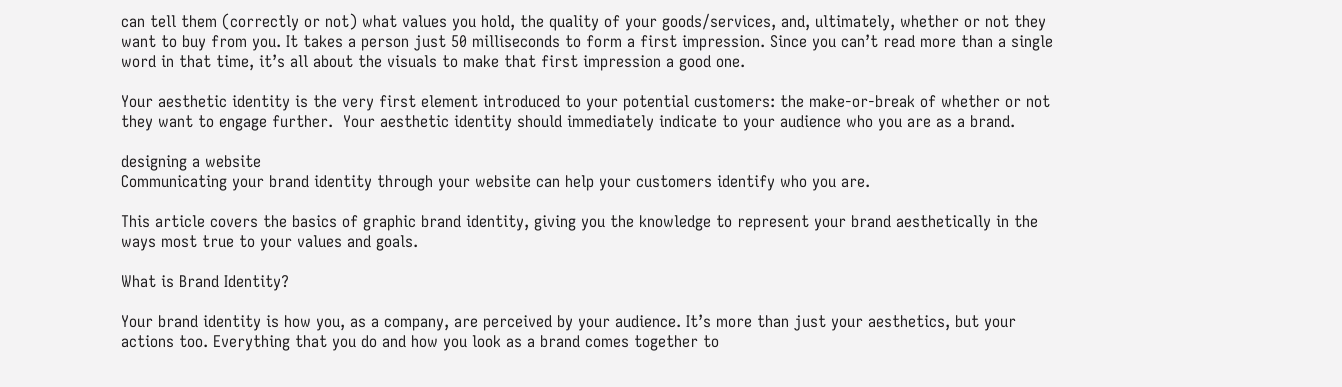can tell them (correctly or not) what values you hold, the quality of your goods/services, and, ultimately, whether or not they want to buy from you. It takes a person just 50 milliseconds to form a first impression. Since you can’t read more than a single word in that time, it’s all about the visuals to make that first impression a good one.

Your aesthetic identity is the very first element introduced to your potential customers: the make-or-break of whether or not they want to engage further.  Your aesthetic identity should immediately indicate to your audience who you are as a brand.

designing a website
Communicating your brand identity through your website can help your customers identify who you are.

This article covers the basics of graphic brand identity, giving you the knowledge to represent your brand aesthetically in the ways most true to your values and goals.

What is Brand Identity?

Your brand identity is how you, as a company, are perceived by your audience. It’s more than just your aesthetics, but your actions too. Everything that you do and how you look as a brand comes together to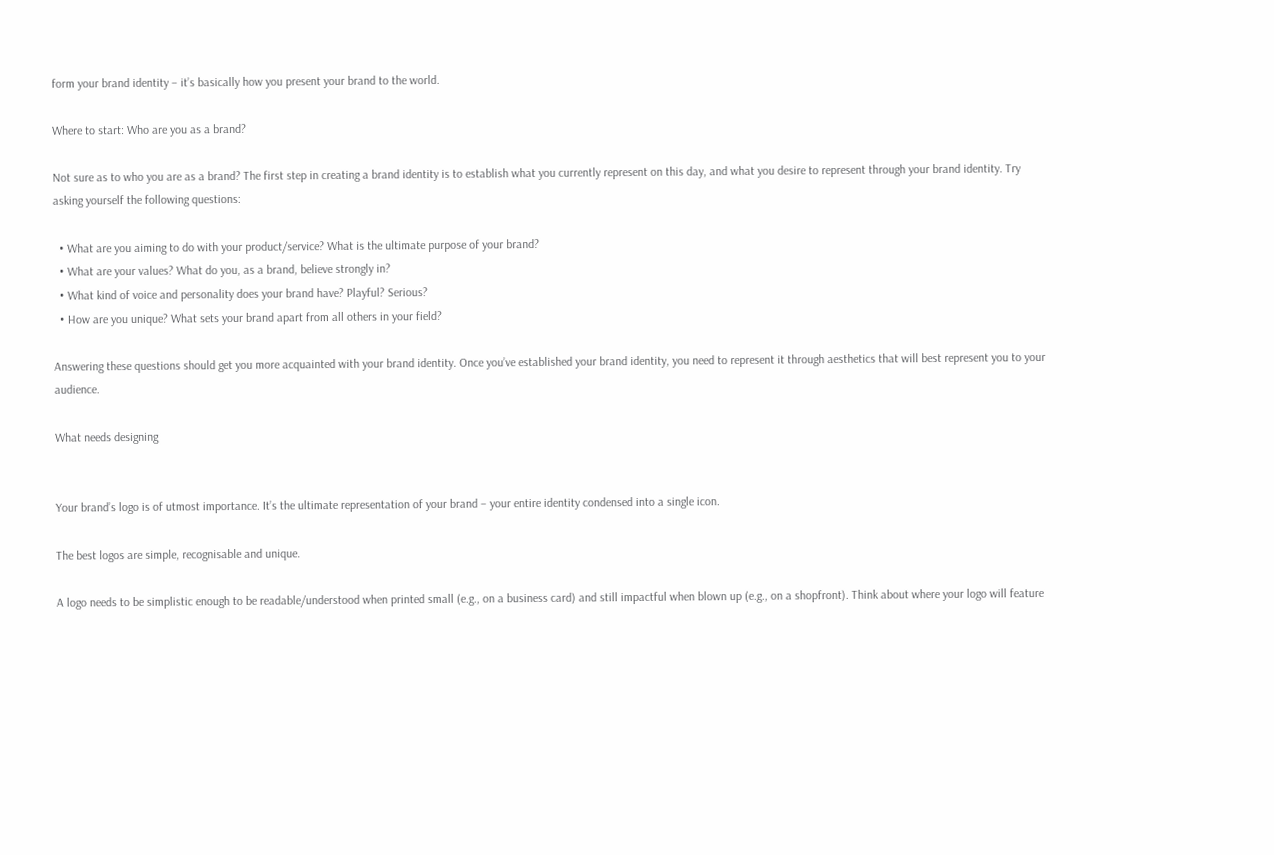form your brand identity – it’s basically how you present your brand to the world.

Where to start: Who are you as a brand?

Not sure as to who you are as a brand? The first step in creating a brand identity is to establish what you currently represent on this day, and what you desire to represent through your brand identity. Try asking yourself the following questions:

  • What are you aiming to do with your product/service? What is the ultimate purpose of your brand?
  • What are your values? What do you, as a brand, believe strongly in?
  • What kind of voice and personality does your brand have? Playful? Serious?
  • How are you unique? What sets your brand apart from all others in your field?

Answering these questions should get you more acquainted with your brand identity. Once you’ve established your brand identity, you need to represent it through aesthetics that will best represent you to your audience.

What needs designing


Your brand’s logo is of utmost importance. It’s the ultimate representation of your brand – your entire identity condensed into a single icon.

The best logos are simple, recognisable and unique.

A logo needs to be simplistic enough to be readable/understood when printed small (e.g., on a business card) and still impactful when blown up (e.g., on a shopfront). Think about where your logo will feature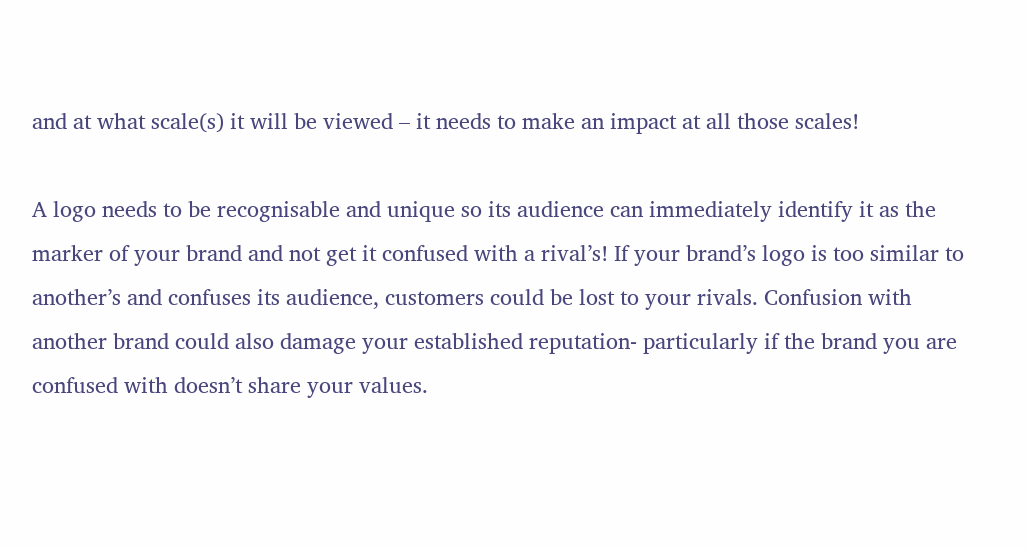and at what scale(s) it will be viewed – it needs to make an impact at all those scales!

A logo needs to be recognisable and unique so its audience can immediately identify it as the marker of your brand and not get it confused with a rival’s! If your brand’s logo is too similar to another’s and confuses its audience, customers could be lost to your rivals. Confusion with another brand could also damage your established reputation- particularly if the brand you are confused with doesn’t share your values.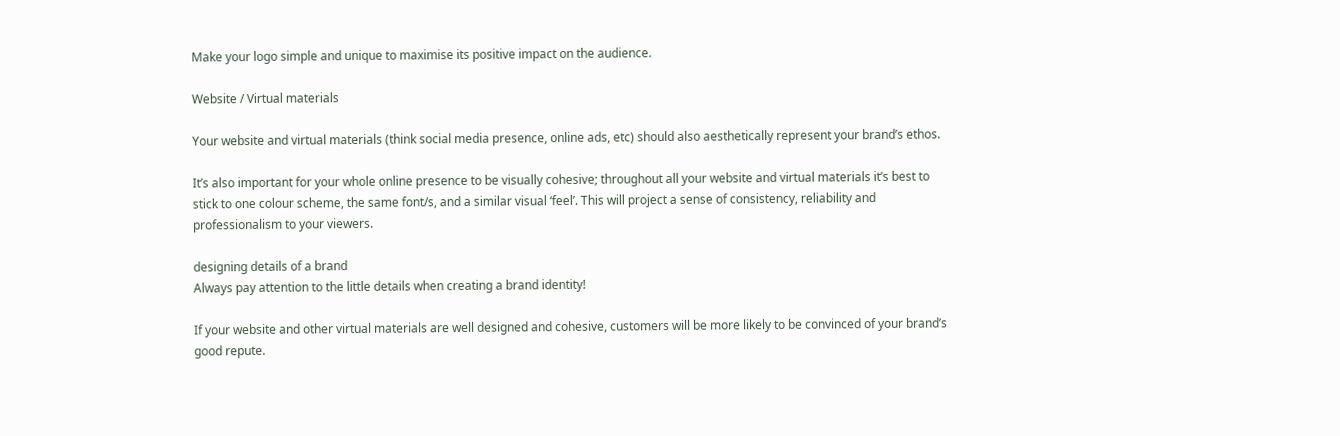Make your logo simple and unique to maximise its positive impact on the audience.

Website / Virtual materials

Your website and virtual materials (think social media presence, online ads, etc) should also aesthetically represent your brand’s ethos.

It’s also important for your whole online presence to be visually cohesive; throughout all your website and virtual materials it’s best to stick to one colour scheme, the same font/s, and a similar visual ‘feel’. This will project a sense of consistency, reliability and professionalism to your viewers.

designing details of a brand
Always pay attention to the little details when creating a brand identity!

If your website and other virtual materials are well designed and cohesive, customers will be more likely to be convinced of your brand’s good repute.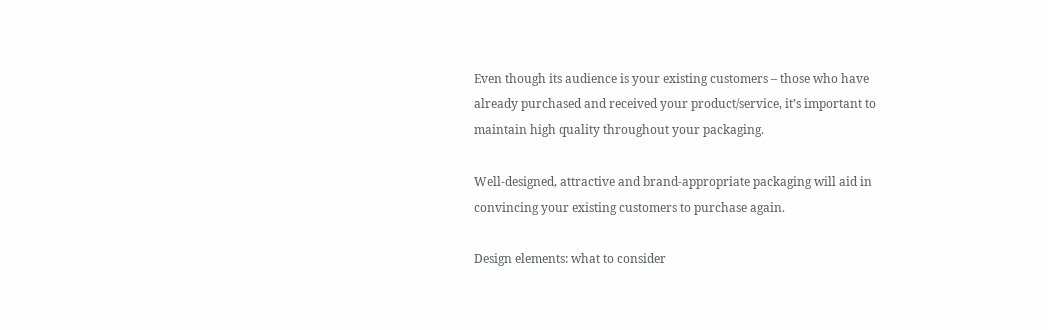Even though its audience is your existing customers – those who have already purchased and received your product/service, it’s important to maintain high quality throughout your packaging.

Well-designed, attractive and brand-appropriate packaging will aid in convincing your existing customers to purchase again.

Design elements: what to consider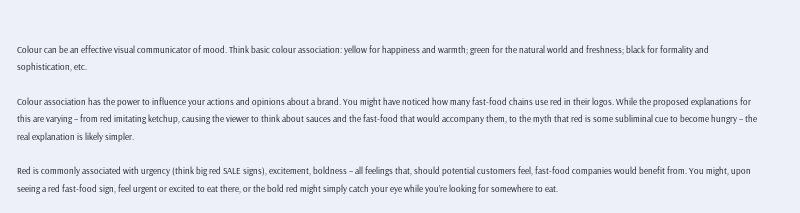Colour can be an effective visual communicator of mood. Think basic colour association: yellow for happiness and warmth; green for the natural world and freshness; black for formality and sophistication, etc.

Colour association has the power to influence your actions and opinions about a brand. You might have noticed how many fast-food chains use red in their logos. While the proposed explanations for this are varying – from red imitating ketchup, causing the viewer to think about sauces and the fast-food that would accompany them, to the myth that red is some subliminal cue to become hungry – the real explanation is likely simpler.

Red is commonly associated with urgency (think big red SALE signs), excitement, boldness – all feelings that, should potential customers feel, fast-food companies would benefit from. You might, upon seeing a red fast-food sign, feel urgent or excited to eat there, or the bold red might simply catch your eye while you’re looking for somewhere to eat.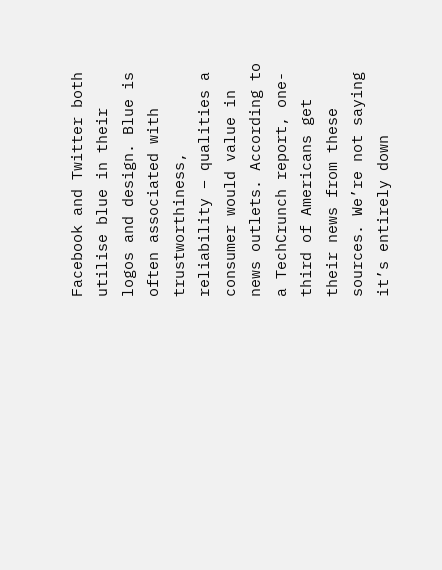Facebook and Twitter both utilise blue in their logos and design. Blue is often associated with trustworthiness, reliability – qualities a consumer would value in news outlets. According to a TechCrunch report, one-third of Americans get their news from these sources. We’re not saying it’s entirely down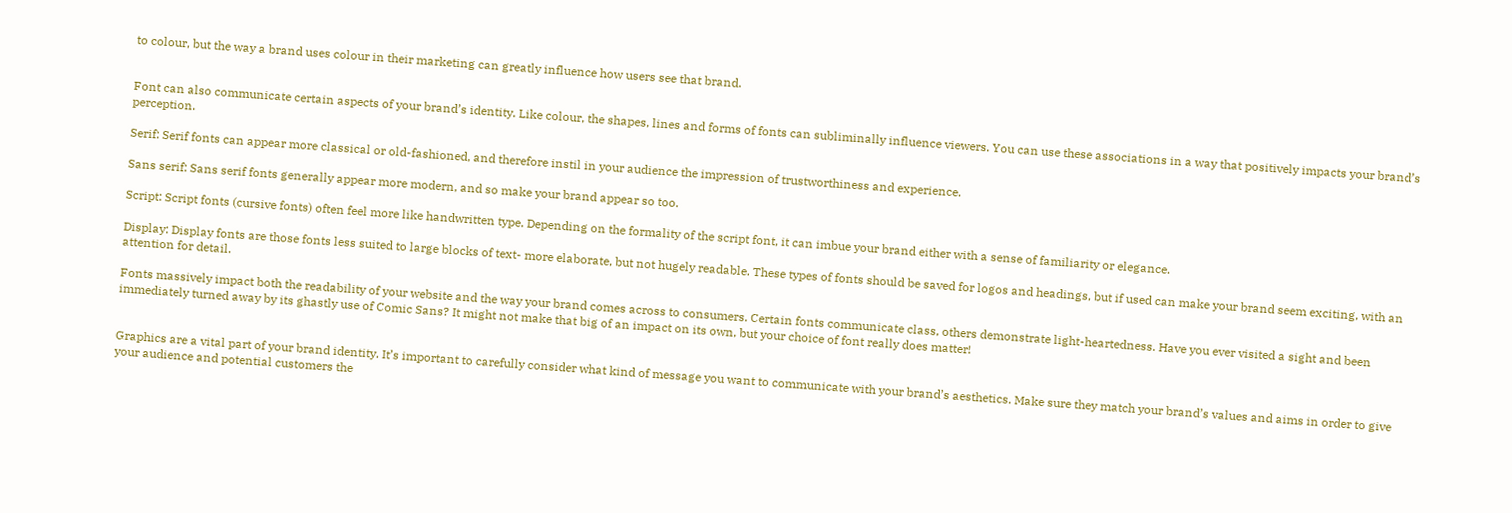to colour, but the way a brand uses colour in their marketing can greatly influence how users see that brand.


Font can also communicate certain aspects of your brand’s identity. Like colour, the shapes, lines and forms of fonts can subliminally influence viewers. You can use these associations in a way that positively impacts your brand’s perception.

Serif: Serif fonts can appear more classical or old-fashioned, and therefore instil in your audience the impression of trustworthiness and experience.

Sans serif: Sans serif fonts generally appear more modern, and so make your brand appear so too.

Script: Script fonts (cursive fonts) often feel more like handwritten type. Depending on the formality of the script font, it can imbue your brand either with a sense of familiarity or elegance.

Display: Display fonts are those fonts less suited to large blocks of text- more elaborate, but not hugely readable. These types of fonts should be saved for logos and headings, but if used can make your brand seem exciting, with an attention for detail.

Fonts massively impact both the readability of your website and the way your brand comes across to consumers. Certain fonts communicate class, others demonstrate light-heartedness. Have you ever visited a sight and been immediately turned away by its ghastly use of Comic Sans? It might not make that big of an impact on its own, but your choice of font really does matter!


Graphics are a vital part of your brand identity. It’s important to carefully consider what kind of message you want to communicate with your brand’s aesthetics. Make sure they match your brand’s values and aims in order to give your audience and potential customers the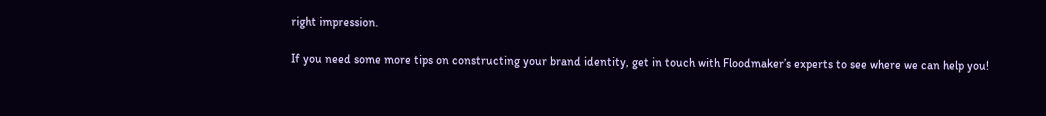right impression.

If you need some more tips on constructing your brand identity, get in touch with Floodmaker’s experts to see where we can help you!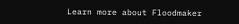Learn more about Floodmaker